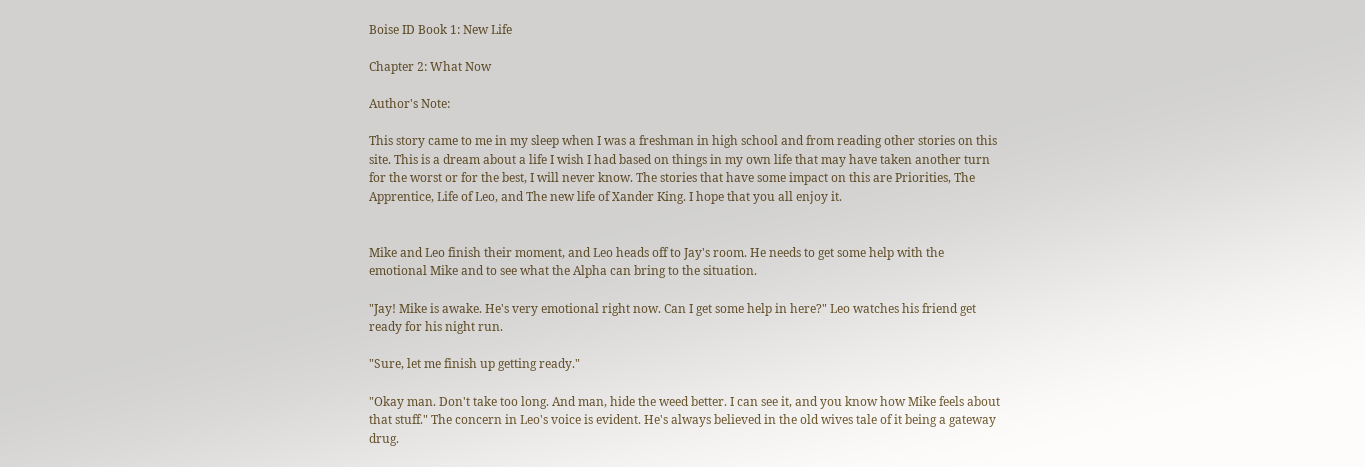Boise ID Book 1: New Life

Chapter 2: What Now

Author's Note:

This story came to me in my sleep when I was a freshman in high school and from reading other stories on this site. This is a dream about a life I wish I had based on things in my own life that may have taken another turn for the worst or for the best, I will never know. The stories that have some impact on this are Priorities, The Apprentice, Life of Leo, and The new life of Xander King. I hope that you all enjoy it.


Mike and Leo finish their moment, and Leo heads off to Jay's room. He needs to get some help with the emotional Mike and to see what the Alpha can bring to the situation.

"Jay! Mike is awake. He's very emotional right now. Can I get some help in here?" Leo watches his friend get ready for his night run.

"Sure, let me finish up getting ready."

"Okay man. Don't take too long. And man, hide the weed better. I can see it, and you know how Mike feels about that stuff." The concern in Leo's voice is evident. He's always believed in the old wives tale of it being a gateway drug.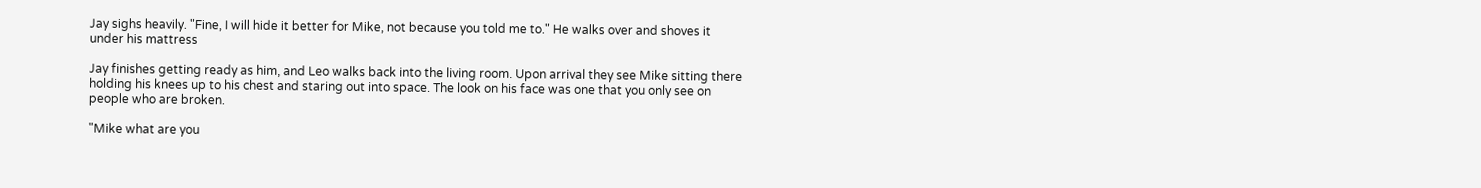Jay sighs heavily. "Fine, I will hide it better for Mike, not because you told me to." He walks over and shoves it under his mattress

Jay finishes getting ready as him, and Leo walks back into the living room. Upon arrival they see Mike sitting there holding his knees up to his chest and staring out into space. The look on his face was one that you only see on people who are broken.

"Mike what are you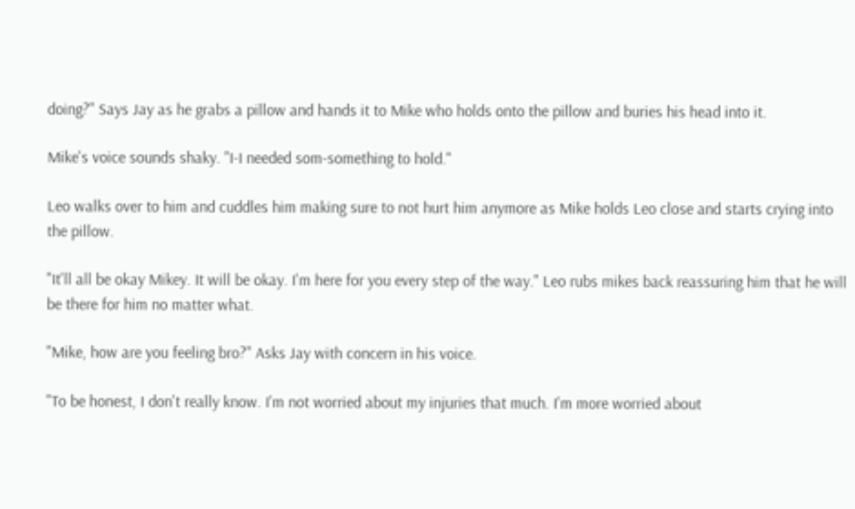doing?" Says Jay as he grabs a pillow and hands it to Mike who holds onto the pillow and buries his head into it.

Mike's voice sounds shaky. "I-I needed som-something to hold."

Leo walks over to him and cuddles him making sure to not hurt him anymore as Mike holds Leo close and starts crying into the pillow.

"It'll all be okay Mikey. It will be okay. I'm here for you every step of the way." Leo rubs mikes back reassuring him that he will be there for him no matter what.

"Mike, how are you feeling bro?" Asks Jay with concern in his voice.

"To be honest, I don't really know. I'm not worried about my injuries that much. I'm more worried about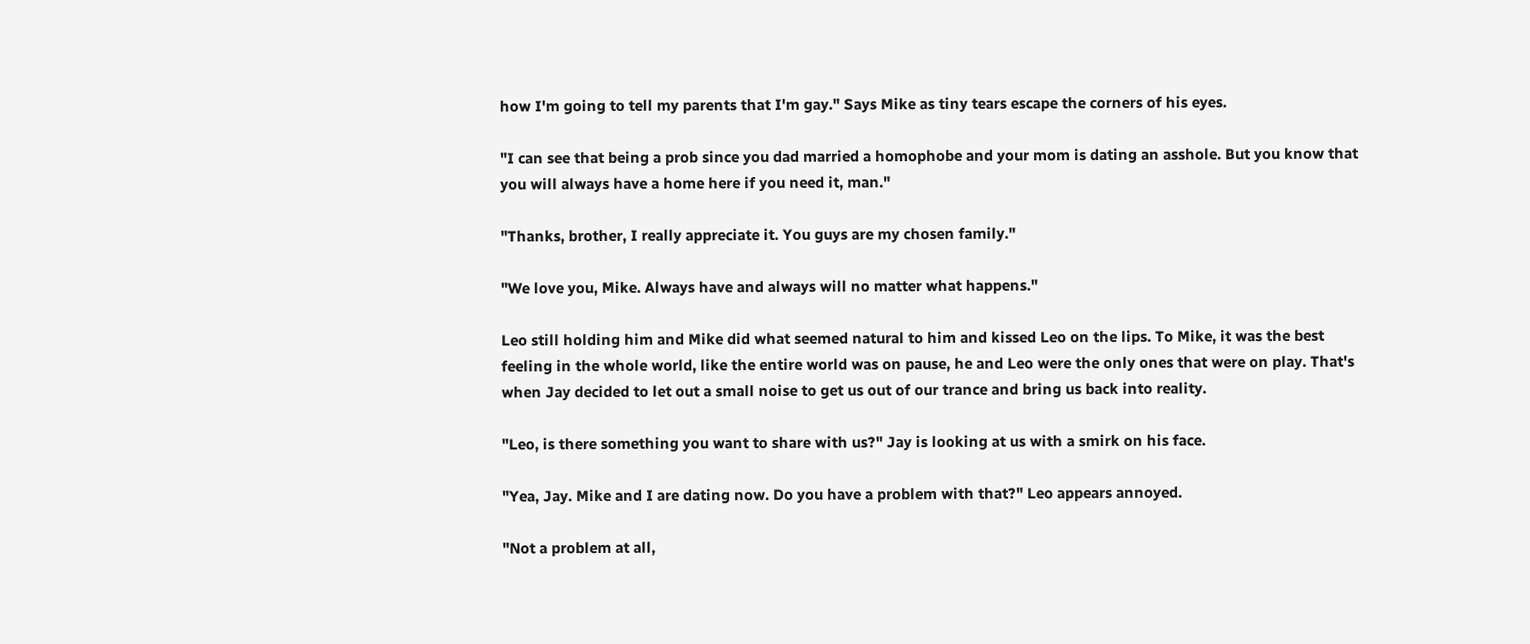how I'm going to tell my parents that I'm gay." Says Mike as tiny tears escape the corners of his eyes.

"I can see that being a prob since you dad married a homophobe and your mom is dating an asshole. But you know that you will always have a home here if you need it, man."

"Thanks, brother, I really appreciate it. You guys are my chosen family."

"We love you, Mike. Always have and always will no matter what happens."

Leo still holding him and Mike did what seemed natural to him and kissed Leo on the lips. To Mike, it was the best feeling in the whole world, like the entire world was on pause, he and Leo were the only ones that were on play. That's when Jay decided to let out a small noise to get us out of our trance and bring us back into reality.

"Leo, is there something you want to share with us?" Jay is looking at us with a smirk on his face.

"Yea, Jay. Mike and I are dating now. Do you have a problem with that?" Leo appears annoyed.

"Not a problem at all,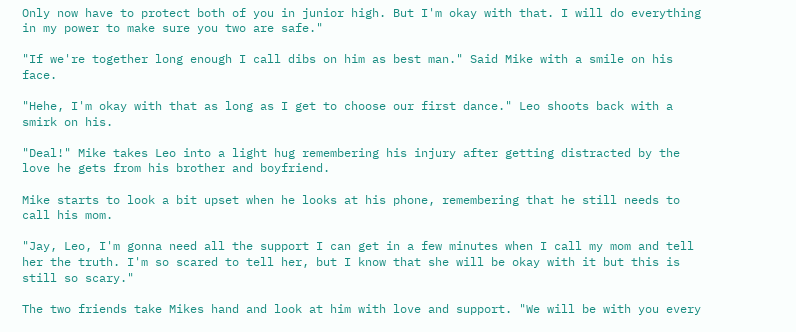Only now have to protect both of you in junior high. But I'm okay with that. I will do everything in my power to make sure you two are safe."

"If we're together long enough I call dibs on him as best man." Said Mike with a smile on his face.

"Hehe, I'm okay with that as long as I get to choose our first dance." Leo shoots back with a smirk on his.

"Deal!" Mike takes Leo into a light hug remembering his injury after getting distracted by the love he gets from his brother and boyfriend.

Mike starts to look a bit upset when he looks at his phone, remembering that he still needs to call his mom.

"Jay, Leo, I'm gonna need all the support I can get in a few minutes when I call my mom and tell her the truth. I'm so scared to tell her, but I know that she will be okay with it but this is still so scary."

The two friends take Mikes hand and look at him with love and support. "We will be with you every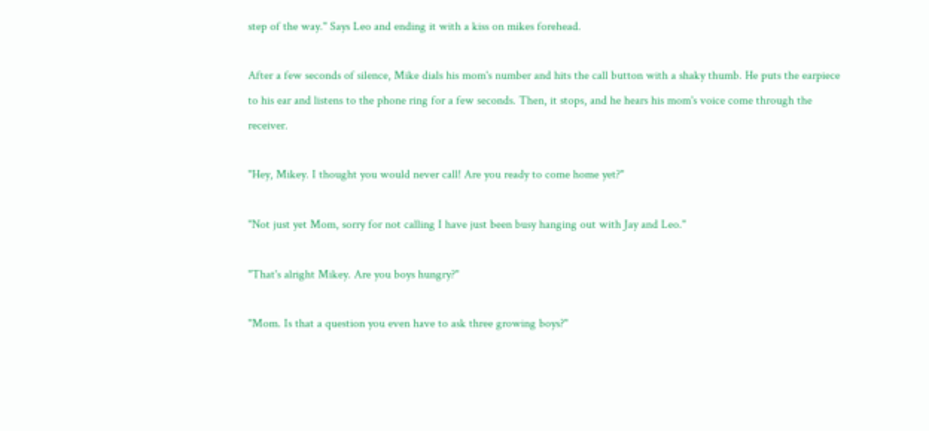step of the way." Says Leo and ending it with a kiss on mikes forehead.

After a few seconds of silence, Mike dials his mom's number and hits the call button with a shaky thumb. He puts the earpiece to his ear and listens to the phone ring for a few seconds. Then, it stops, and he hears his mom's voice come through the receiver.

"Hey, Mikey. I thought you would never call! Are you ready to come home yet?"

"Not just yet Mom, sorry for not calling I have just been busy hanging out with Jay and Leo."

"That's alright Mikey. Are you boys hungry?"

"Mom. Is that a question you even have to ask three growing boys?"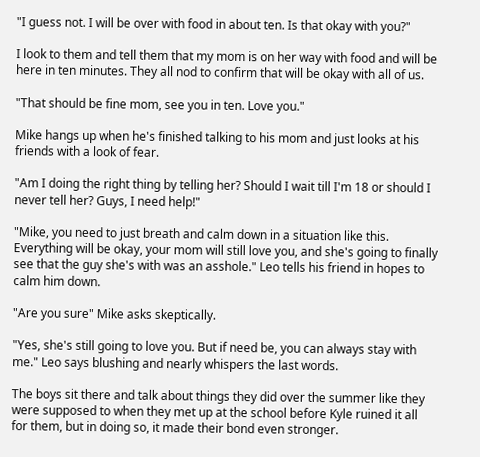"I guess not. I will be over with food in about ten. Is that okay with you?"

I look to them and tell them that my mom is on her way with food and will be here in ten minutes. They all nod to confirm that will be okay with all of us.

"That should be fine mom, see you in ten. Love you."

Mike hangs up when he's finished talking to his mom and just looks at his friends with a look of fear.

"Am I doing the right thing by telling her? Should I wait till I'm 18 or should I never tell her? Guys, I need help!"

"Mike, you need to just breath and calm down in a situation like this. Everything will be okay, your mom will still love you, and she's going to finally see that the guy she's with was an asshole." Leo tells his friend in hopes to calm him down.

"Are you sure" Mike asks skeptically.

"Yes, she's still going to love you. But if need be, you can always stay with me." Leo says blushing and nearly whispers the last words.

The boys sit there and talk about things they did over the summer like they were supposed to when they met up at the school before Kyle ruined it all for them, but in doing so, it made their bond even stronger.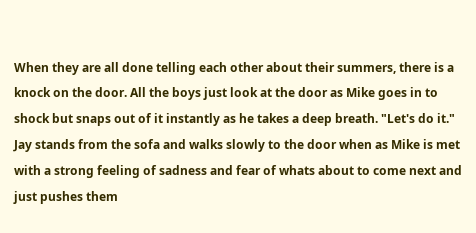When they are all done telling each other about their summers, there is a knock on the door. All the boys just look at the door as Mike goes in to shock but snaps out of it instantly as he takes a deep breath. "Let's do it." Jay stands from the sofa and walks slowly to the door when as Mike is met with a strong feeling of sadness and fear of whats about to come next and just pushes them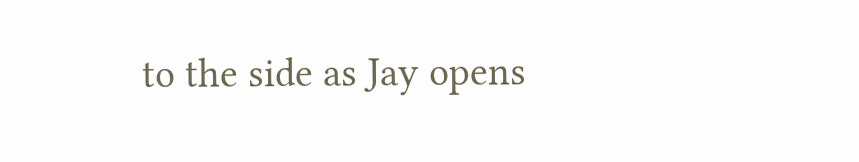to the side as Jay opens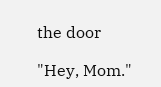the door

"Hey, Mom."